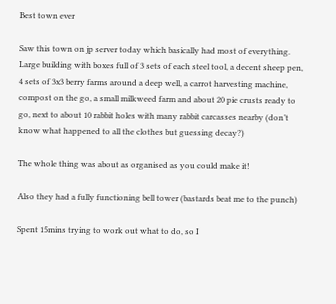Best town ever

Saw this town on jp server today which basically had most of everything. Large building with boxes full of 3 sets of each steel tool, a decent sheep pen, 4 sets of 3x3 berry farms around a deep well, a carrot harvesting machine, compost on the go, a small milkweed farm and about 20 pie crusts ready to go, next to about 10 rabbit holes with many rabbit carcasses nearby (don’t know what happened to all the clothes but guessing decay?)

The whole thing was about as organised as you could make it!

Also they had a fully functioning bell tower (bastards beat me to the punch)

Spent 15mins trying to work out what to do, so I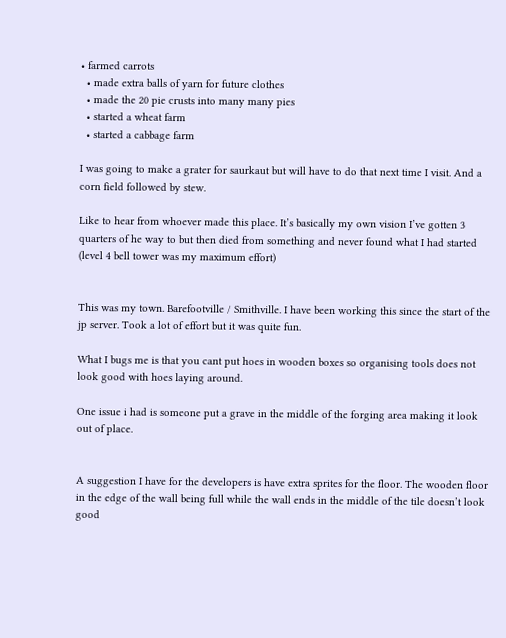• farmed carrots
  • made extra balls of yarn for future clothes
  • made the 20 pie crusts into many many pies
  • started a wheat farm
  • started a cabbage farm

I was going to make a grater for saurkaut but will have to do that next time I visit. And a corn field followed by stew.

Like to hear from whoever made this place. It’s basically my own vision I’ve gotten 3 quarters of he way to but then died from something and never found what I had started (level 4 bell tower was my maximum effort)


This was my town. Barefootville / Smithville. I have been working this since the start of the jp server. Took a lot of effort but it was quite fun.

What I bugs me is that you cant put hoes in wooden boxes so organising tools does not look good with hoes laying around.

One issue i had is someone put a grave in the middle of the forging area making it look out of place.


A suggestion I have for the developers is have extra sprites for the floor. The wooden floor in the edge of the wall being full while the wall ends in the middle of the tile doesn’t look good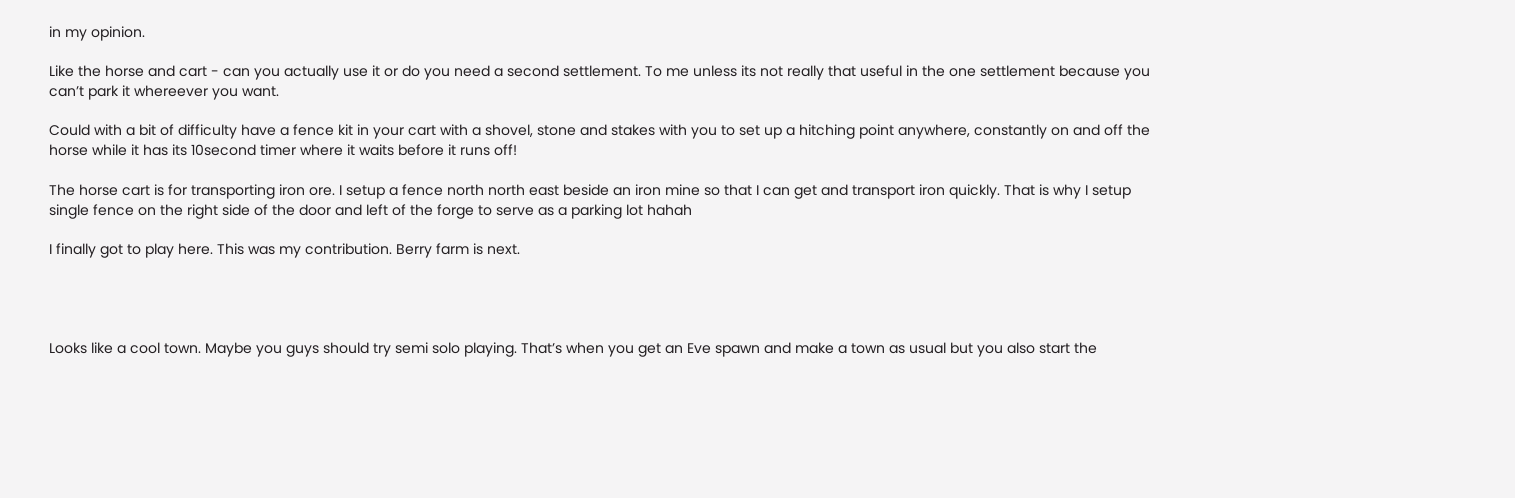in my opinion.

Like the horse and cart - can you actually use it or do you need a second settlement. To me unless its not really that useful in the one settlement because you can’t park it whereever you want.

Could with a bit of difficulty have a fence kit in your cart with a shovel, stone and stakes with you to set up a hitching point anywhere, constantly on and off the horse while it has its 10second timer where it waits before it runs off!

The horse cart is for transporting iron ore. I setup a fence north north east beside an iron mine so that I can get and transport iron quickly. That is why I setup single fence on the right side of the door and left of the forge to serve as a parking lot hahah

I finally got to play here. This was my contribution. Berry farm is next.




Looks like a cool town. Maybe you guys should try semi solo playing. That’s when you get an Eve spawn and make a town as usual but you also start the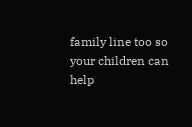family line too so your children can help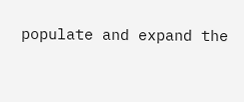populate and expand the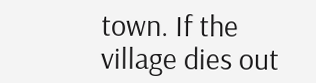town. If the village dies out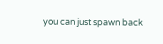you can just spawn back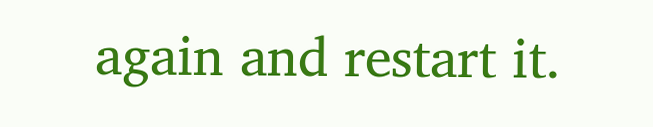again and restart it.